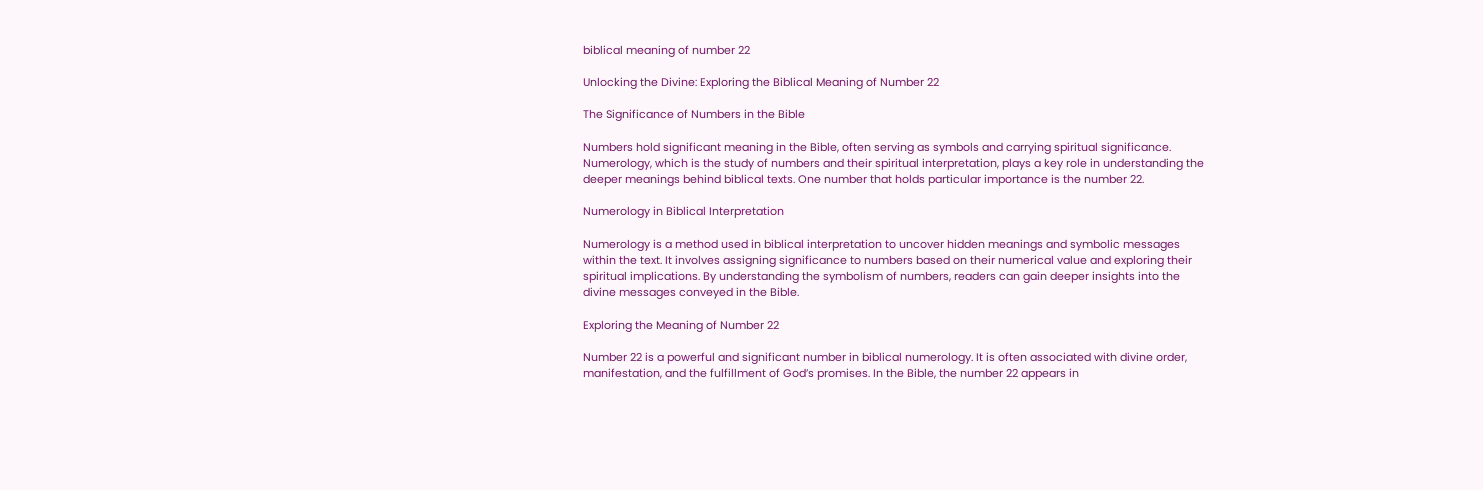biblical meaning of number 22

Unlocking the Divine: Exploring the Biblical Meaning of Number 22

The Significance of Numbers in the Bible

Numbers hold significant meaning in the Bible, often serving as symbols and carrying spiritual significance. Numerology, which is the study of numbers and their spiritual interpretation, plays a key role in understanding the deeper meanings behind biblical texts. One number that holds particular importance is the number 22.

Numerology in Biblical Interpretation

Numerology is a method used in biblical interpretation to uncover hidden meanings and symbolic messages within the text. It involves assigning significance to numbers based on their numerical value and exploring their spiritual implications. By understanding the symbolism of numbers, readers can gain deeper insights into the divine messages conveyed in the Bible.

Exploring the Meaning of Number 22

Number 22 is a powerful and significant number in biblical numerology. It is often associated with divine order, manifestation, and the fulfillment of God’s promises. In the Bible, the number 22 appears in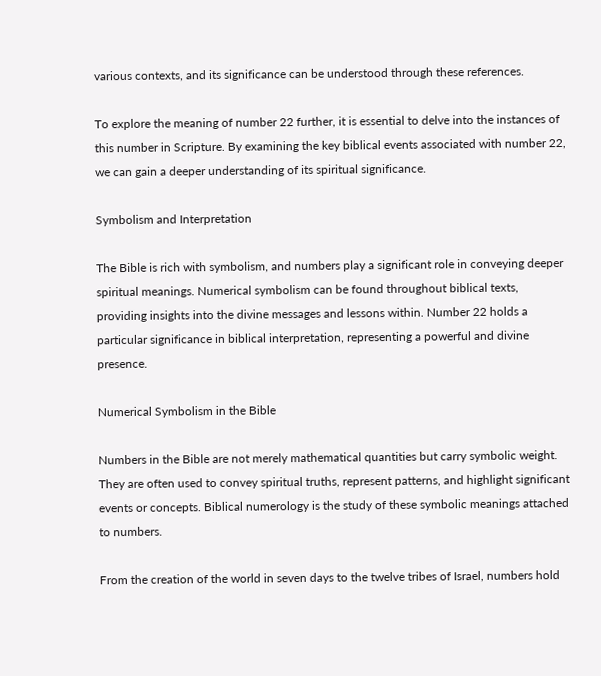various contexts, and its significance can be understood through these references.

To explore the meaning of number 22 further, it is essential to delve into the instances of this number in Scripture. By examining the key biblical events associated with number 22, we can gain a deeper understanding of its spiritual significance.

Symbolism and Interpretation

The Bible is rich with symbolism, and numbers play a significant role in conveying deeper spiritual meanings. Numerical symbolism can be found throughout biblical texts, providing insights into the divine messages and lessons within. Number 22 holds a particular significance in biblical interpretation, representing a powerful and divine presence.

Numerical Symbolism in the Bible

Numbers in the Bible are not merely mathematical quantities but carry symbolic weight. They are often used to convey spiritual truths, represent patterns, and highlight significant events or concepts. Biblical numerology is the study of these symbolic meanings attached to numbers.

From the creation of the world in seven days to the twelve tribes of Israel, numbers hold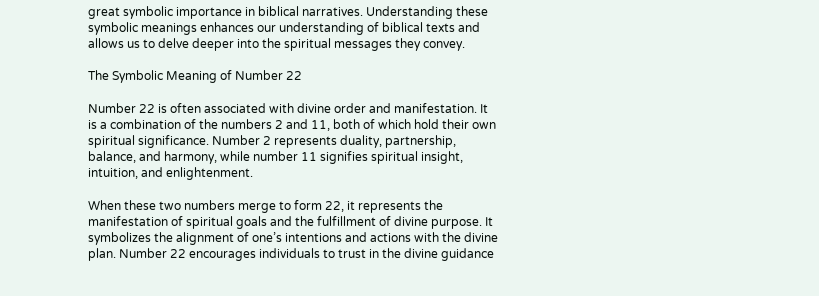great symbolic importance in biblical narratives. Understanding these symbolic meanings enhances our understanding of biblical texts and allows us to delve deeper into the spiritual messages they convey.

The Symbolic Meaning of Number 22

Number 22 is often associated with divine order and manifestation. It is a combination of the numbers 2 and 11, both of which hold their own spiritual significance. Number 2 represents duality, partnership, balance, and harmony, while number 11 signifies spiritual insight, intuition, and enlightenment.

When these two numbers merge to form 22, it represents the manifestation of spiritual goals and the fulfillment of divine purpose. It symbolizes the alignment of one’s intentions and actions with the divine plan. Number 22 encourages individuals to trust in the divine guidance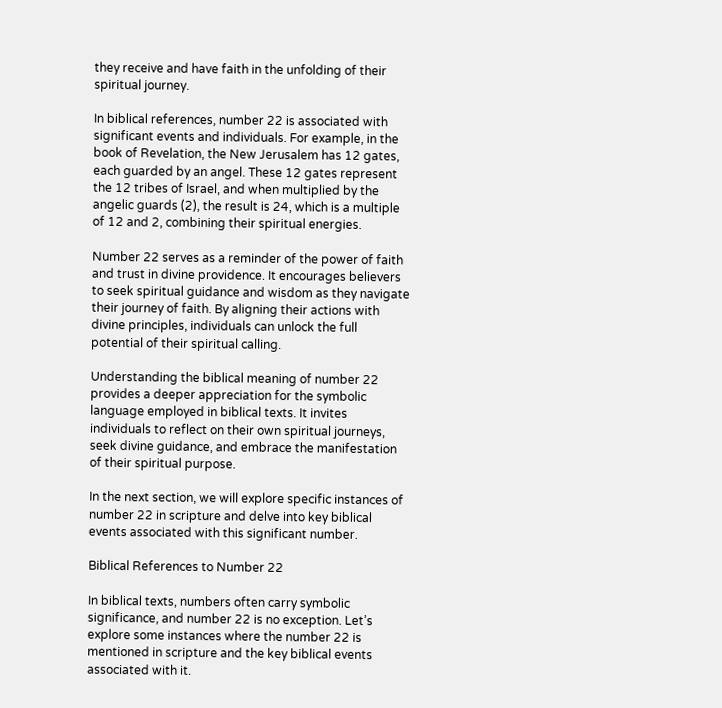they receive and have faith in the unfolding of their spiritual journey.

In biblical references, number 22 is associated with significant events and individuals. For example, in the book of Revelation, the New Jerusalem has 12 gates, each guarded by an angel. These 12 gates represent the 12 tribes of Israel, and when multiplied by the angelic guards (2), the result is 24, which is a multiple of 12 and 2, combining their spiritual energies.

Number 22 serves as a reminder of the power of faith and trust in divine providence. It encourages believers to seek spiritual guidance and wisdom as they navigate their journey of faith. By aligning their actions with divine principles, individuals can unlock the full potential of their spiritual calling.

Understanding the biblical meaning of number 22 provides a deeper appreciation for the symbolic language employed in biblical texts. It invites individuals to reflect on their own spiritual journeys, seek divine guidance, and embrace the manifestation of their spiritual purpose.

In the next section, we will explore specific instances of number 22 in scripture and delve into key biblical events associated with this significant number.

Biblical References to Number 22

In biblical texts, numbers often carry symbolic significance, and number 22 is no exception. Let’s explore some instances where the number 22 is mentioned in scripture and the key biblical events associated with it.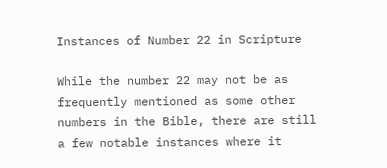Instances of Number 22 in Scripture

While the number 22 may not be as frequently mentioned as some other numbers in the Bible, there are still a few notable instances where it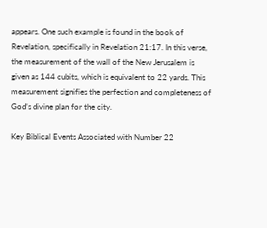appears. One such example is found in the book of Revelation, specifically in Revelation 21:17. In this verse, the measurement of the wall of the New Jerusalem is given as 144 cubits, which is equivalent to 22 yards. This measurement signifies the perfection and completeness of God’s divine plan for the city.

Key Biblical Events Associated with Number 22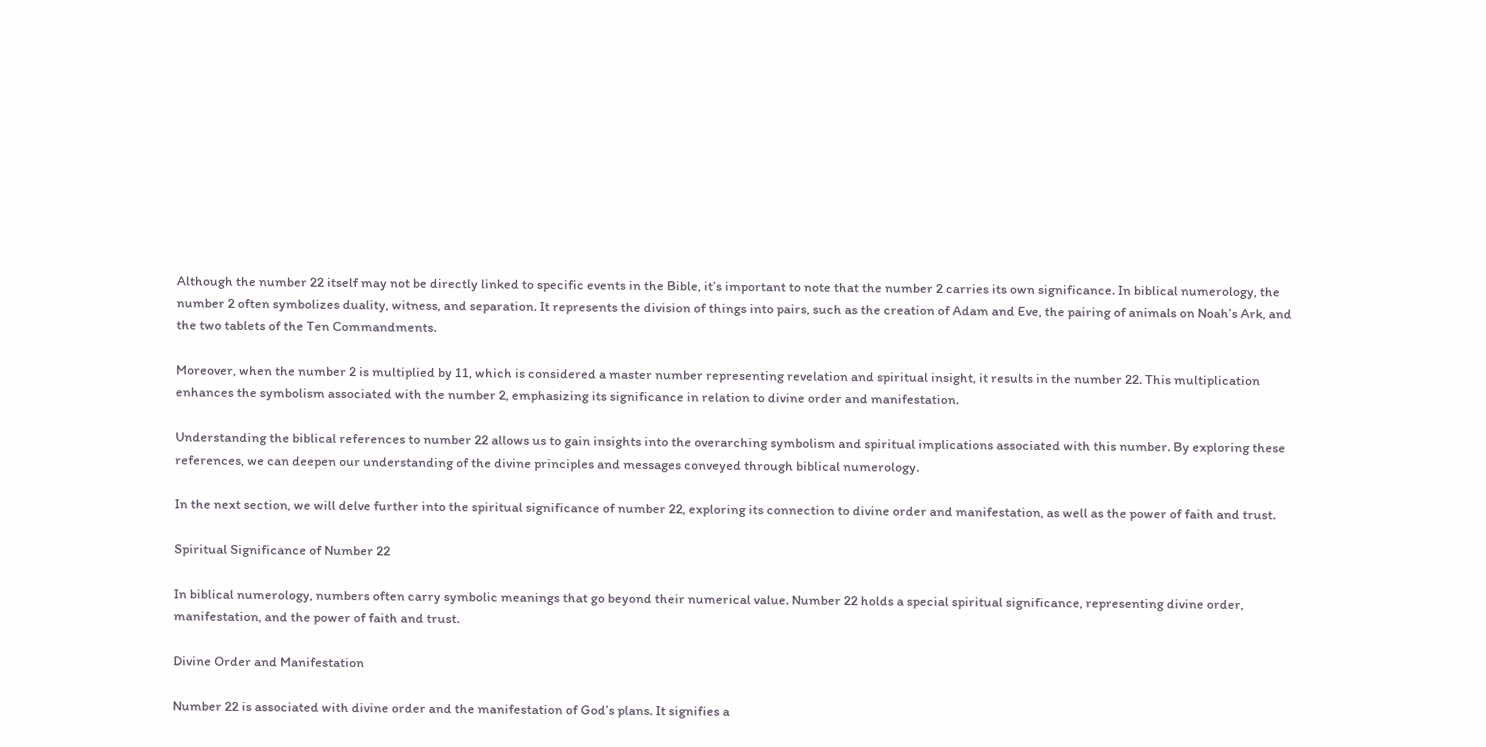Although the number 22 itself may not be directly linked to specific events in the Bible, it’s important to note that the number 2 carries its own significance. In biblical numerology, the number 2 often symbolizes duality, witness, and separation. It represents the division of things into pairs, such as the creation of Adam and Eve, the pairing of animals on Noah’s Ark, and the two tablets of the Ten Commandments.

Moreover, when the number 2 is multiplied by 11, which is considered a master number representing revelation and spiritual insight, it results in the number 22. This multiplication enhances the symbolism associated with the number 2, emphasizing its significance in relation to divine order and manifestation.

Understanding the biblical references to number 22 allows us to gain insights into the overarching symbolism and spiritual implications associated with this number. By exploring these references, we can deepen our understanding of the divine principles and messages conveyed through biblical numerology.

In the next section, we will delve further into the spiritual significance of number 22, exploring its connection to divine order and manifestation, as well as the power of faith and trust.

Spiritual Significance of Number 22

In biblical numerology, numbers often carry symbolic meanings that go beyond their numerical value. Number 22 holds a special spiritual significance, representing divine order, manifestation, and the power of faith and trust.

Divine Order and Manifestation

Number 22 is associated with divine order and the manifestation of God’s plans. It signifies a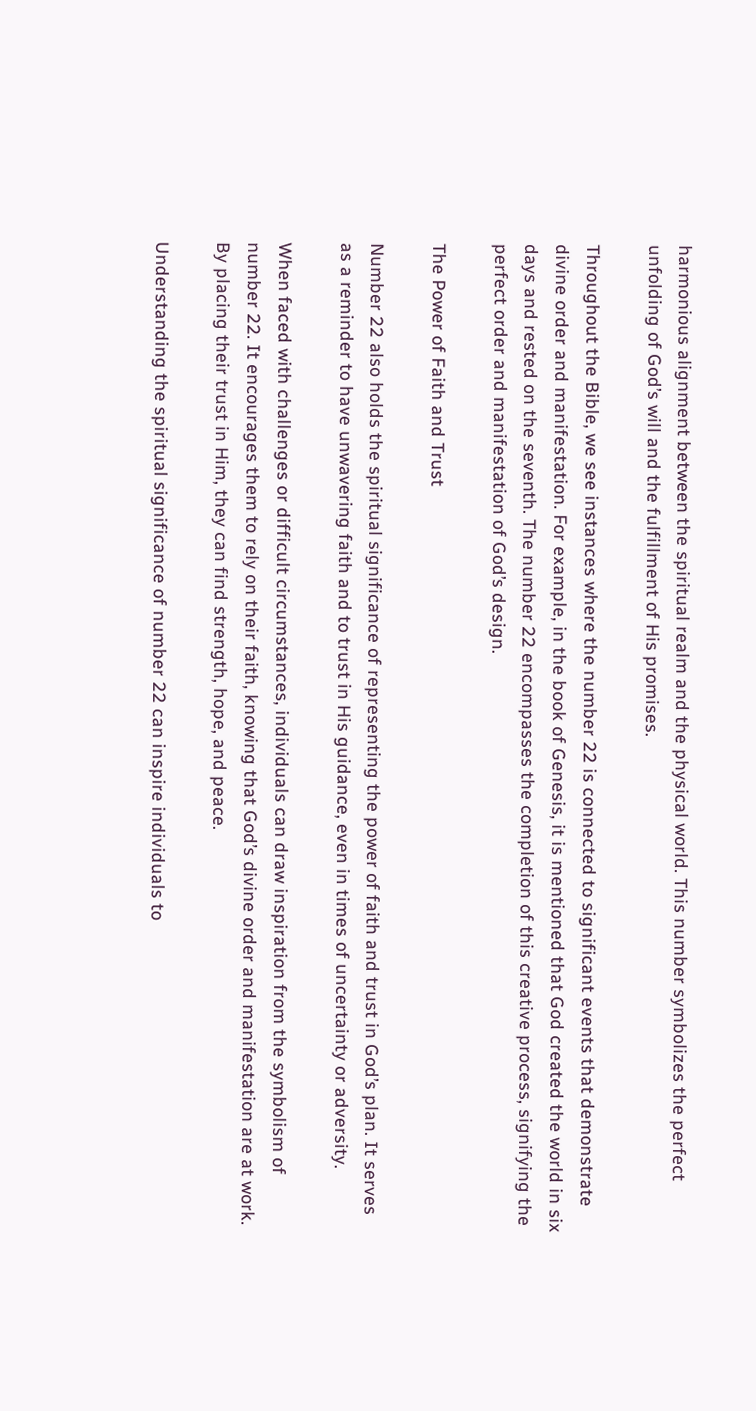harmonious alignment between the spiritual realm and the physical world. This number symbolizes the perfect unfolding of God’s will and the fulfillment of His promises.

Throughout the Bible, we see instances where the number 22 is connected to significant events that demonstrate divine order and manifestation. For example, in the book of Genesis, it is mentioned that God created the world in six days and rested on the seventh. The number 22 encompasses the completion of this creative process, signifying the perfect order and manifestation of God’s design.

The Power of Faith and Trust

Number 22 also holds the spiritual significance of representing the power of faith and trust in God’s plan. It serves as a reminder to have unwavering faith and to trust in His guidance, even in times of uncertainty or adversity.

When faced with challenges or difficult circumstances, individuals can draw inspiration from the symbolism of number 22. It encourages them to rely on their faith, knowing that God’s divine order and manifestation are at work. By placing their trust in Him, they can find strength, hope, and peace.

Understanding the spiritual significance of number 22 can inspire individuals to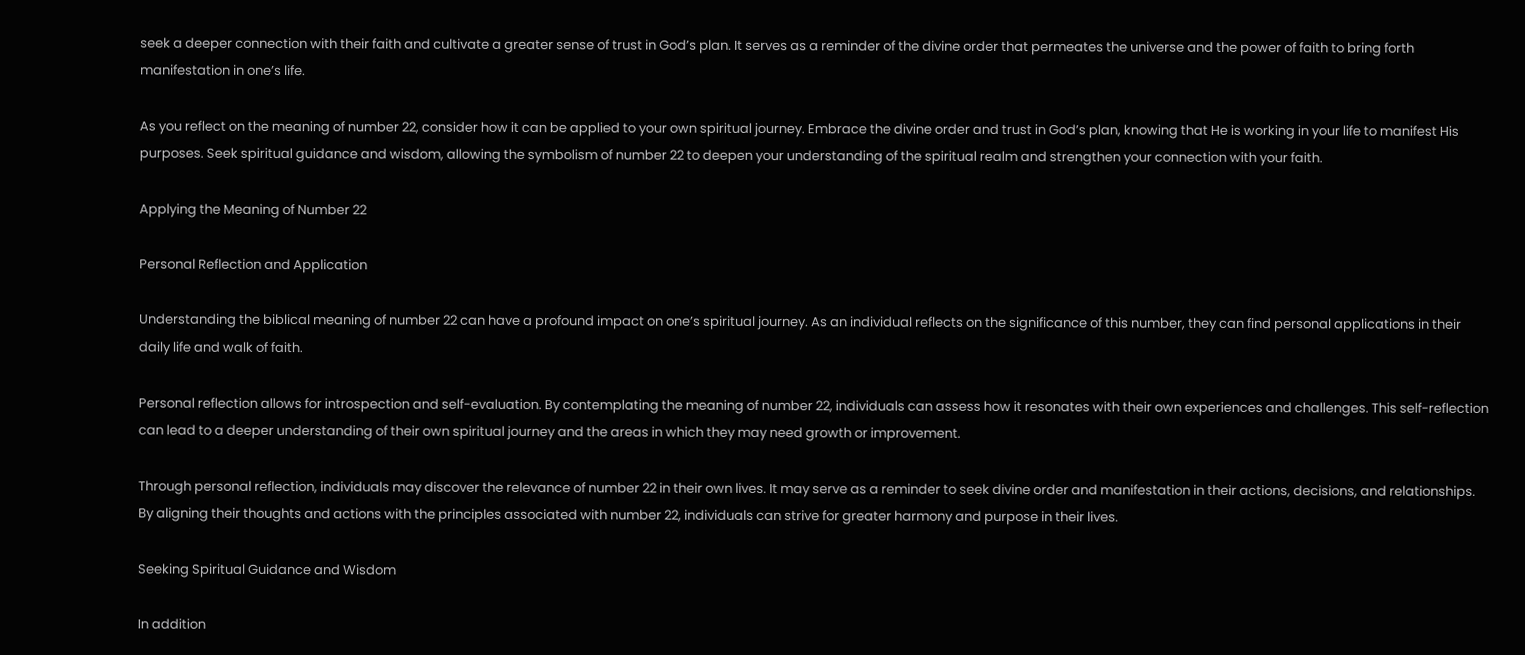seek a deeper connection with their faith and cultivate a greater sense of trust in God’s plan. It serves as a reminder of the divine order that permeates the universe and the power of faith to bring forth manifestation in one’s life.

As you reflect on the meaning of number 22, consider how it can be applied to your own spiritual journey. Embrace the divine order and trust in God’s plan, knowing that He is working in your life to manifest His purposes. Seek spiritual guidance and wisdom, allowing the symbolism of number 22 to deepen your understanding of the spiritual realm and strengthen your connection with your faith.

Applying the Meaning of Number 22

Personal Reflection and Application

Understanding the biblical meaning of number 22 can have a profound impact on one’s spiritual journey. As an individual reflects on the significance of this number, they can find personal applications in their daily life and walk of faith.

Personal reflection allows for introspection and self-evaluation. By contemplating the meaning of number 22, individuals can assess how it resonates with their own experiences and challenges. This self-reflection can lead to a deeper understanding of their own spiritual journey and the areas in which they may need growth or improvement.

Through personal reflection, individuals may discover the relevance of number 22 in their own lives. It may serve as a reminder to seek divine order and manifestation in their actions, decisions, and relationships. By aligning their thoughts and actions with the principles associated with number 22, individuals can strive for greater harmony and purpose in their lives.

Seeking Spiritual Guidance and Wisdom

In addition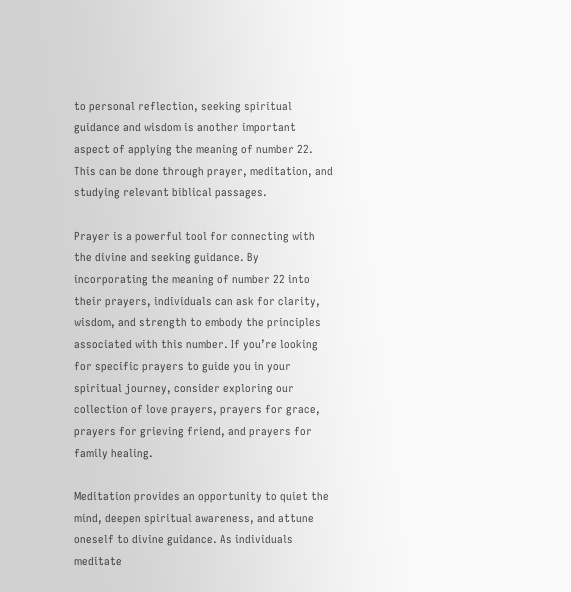to personal reflection, seeking spiritual guidance and wisdom is another important aspect of applying the meaning of number 22. This can be done through prayer, meditation, and studying relevant biblical passages.

Prayer is a powerful tool for connecting with the divine and seeking guidance. By incorporating the meaning of number 22 into their prayers, individuals can ask for clarity, wisdom, and strength to embody the principles associated with this number. If you’re looking for specific prayers to guide you in your spiritual journey, consider exploring our collection of love prayers, prayers for grace, prayers for grieving friend, and prayers for family healing.

Meditation provides an opportunity to quiet the mind, deepen spiritual awareness, and attune oneself to divine guidance. As individuals meditate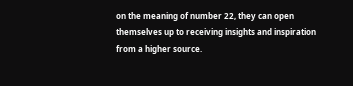on the meaning of number 22, they can open themselves up to receiving insights and inspiration from a higher source.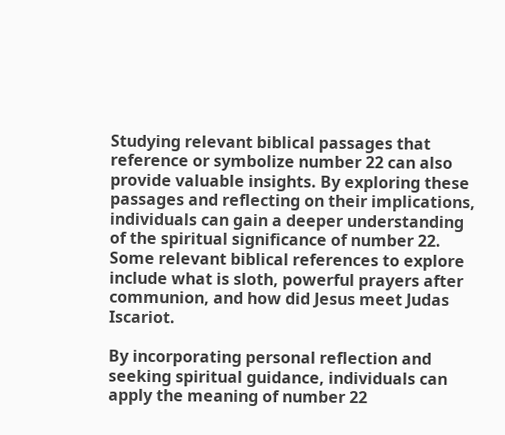Studying relevant biblical passages that reference or symbolize number 22 can also provide valuable insights. By exploring these passages and reflecting on their implications, individuals can gain a deeper understanding of the spiritual significance of number 22. Some relevant biblical references to explore include what is sloth, powerful prayers after communion, and how did Jesus meet Judas Iscariot.

By incorporating personal reflection and seeking spiritual guidance, individuals can apply the meaning of number 22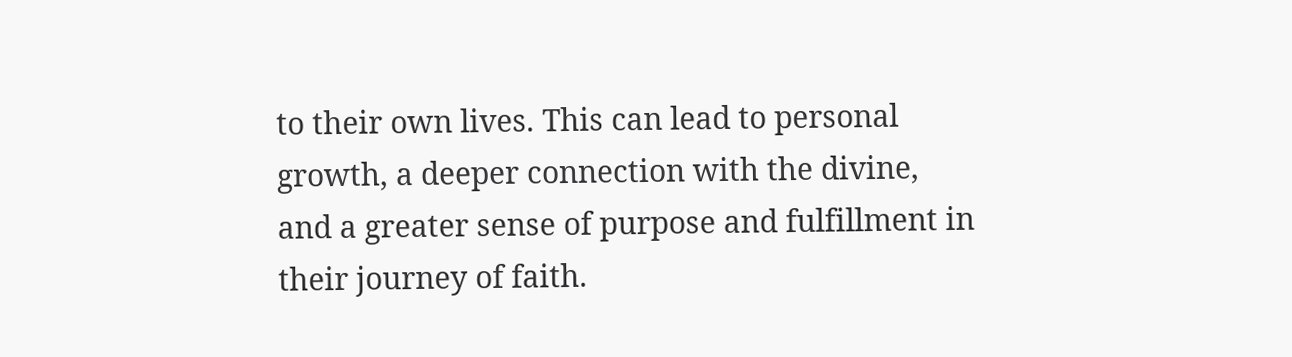to their own lives. This can lead to personal growth, a deeper connection with the divine, and a greater sense of purpose and fulfillment in their journey of faith.